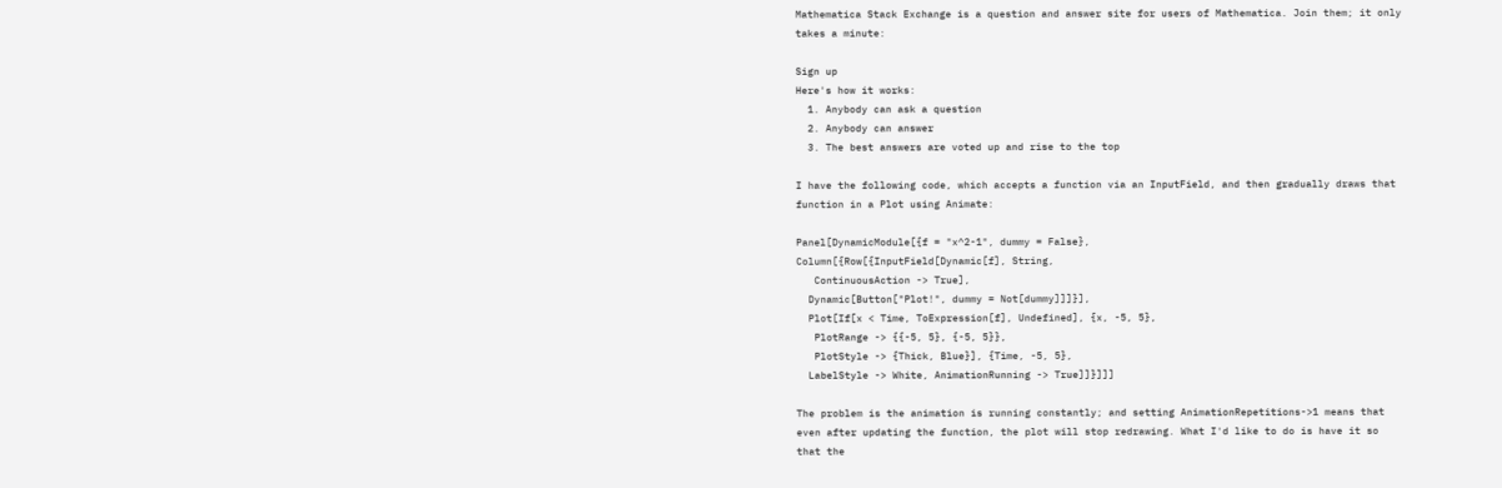Mathematica Stack Exchange is a question and answer site for users of Mathematica. Join them; it only takes a minute:

Sign up
Here's how it works:
  1. Anybody can ask a question
  2. Anybody can answer
  3. The best answers are voted up and rise to the top

I have the following code, which accepts a function via an InputField, and then gradually draws that function in a Plot using Animate:

Panel[DynamicModule[{f = "x^2-1", dummy = False},
Column[{Row[{InputField[Dynamic[f], String,
   ContinuousAction -> True],
  Dynamic[Button["Plot!", dummy = Not[dummy]]]}],
  Plot[If[x < Time, ToExpression[f], Undefined], {x, -5, 5},
   PlotRange -> {{-5, 5}, {-5, 5}},
   PlotStyle -> {Thick, Blue}], {Time, -5, 5},
  LabelStyle -> White, AnimationRunning -> True]]}]]]

The problem is the animation is running constantly; and setting AnimationRepetitions->1 means that even after updating the function, the plot will stop redrawing. What I'd like to do is have it so that the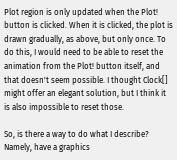Plot region is only updated when the Plot! button is clicked. When it is clicked, the plot is drawn gradually, as above, but only once. To do this, I would need to be able to reset the animation from the Plot! button itself, and that doesn't seem possible. I thought Clock[] might offer an elegant solution, but I think it is also impossible to reset those.

So, is there a way to do what I describe? Namely, have a graphics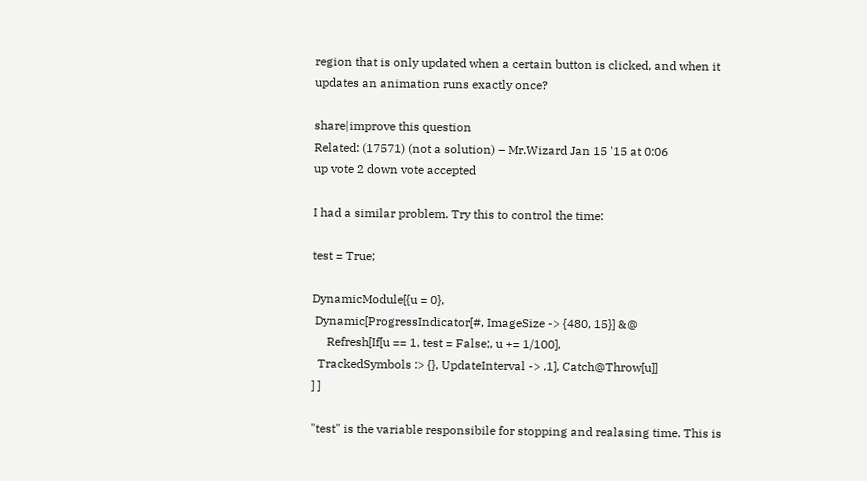region that is only updated when a certain button is clicked, and when it updates an animation runs exactly once?

share|improve this question
Related: (17571) (not a solution) – Mr.Wizard Jan 15 '15 at 0:06
up vote 2 down vote accepted

I had a similar problem. Try this to control the time:

test = True;

DynamicModule[{u = 0},
 Dynamic[ProgressIndicator[#, ImageSize -> {480, 15}] &@
     Refresh[If[u == 1, test = False;, u += 1/100],
  TrackedSymbols :> {}, UpdateInterval -> .1], Catch@Throw[u]]
] ]

"test" is the variable responsibile for stopping and realasing time. This is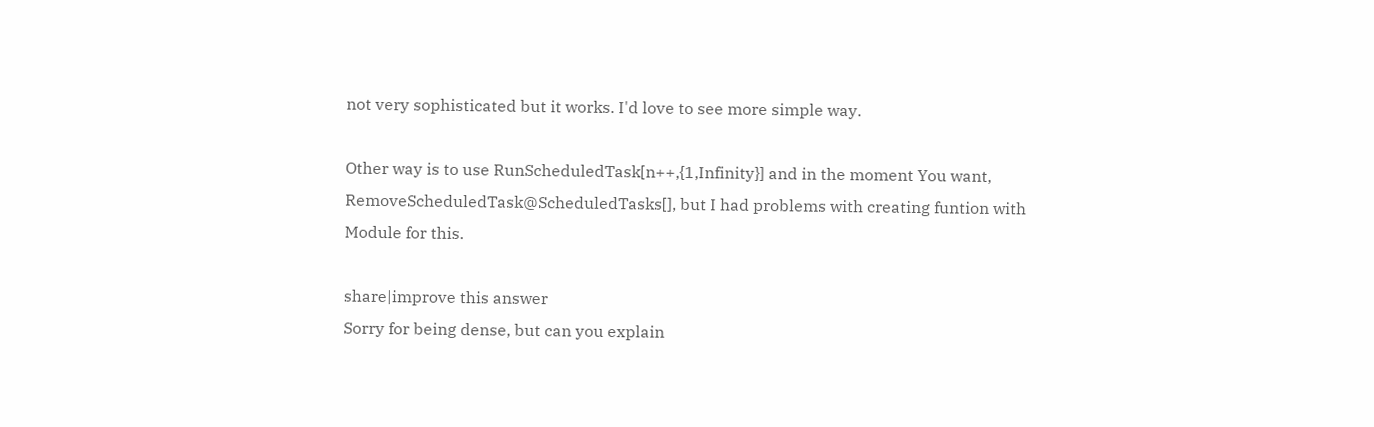not very sophisticated but it works. I'd love to see more simple way.

Other way is to use RunScheduledTask[n++,{1,Infinity}] and in the moment You want, RemoveScheduledTask@ScheduledTasks[], but I had problems with creating funtion with Module for this.

share|improve this answer
Sorry for being dense, but can you explain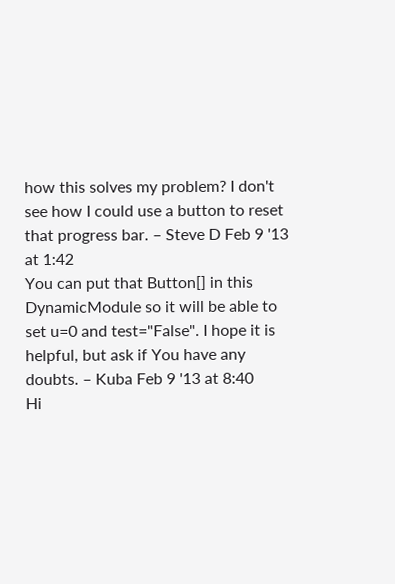how this solves my problem? I don't see how I could use a button to reset that progress bar. – Steve D Feb 9 '13 at 1:42
You can put that Button[] in this DynamicModule so it will be able to set u=0 and test="False". I hope it is helpful, but ask if You have any doubts. – Kuba Feb 9 '13 at 8:40
Hi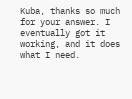Kuba, thanks so much for your answer. I eventually got it working, and it does what I need.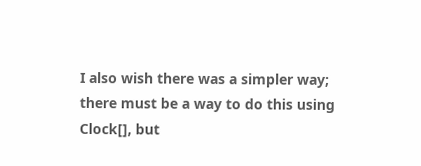I also wish there was a simpler way; there must be a way to do this using Clock[], but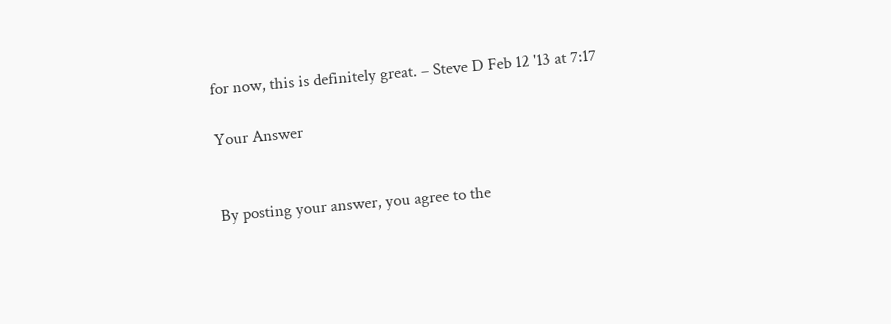for now, this is definitely great. – Steve D Feb 12 '13 at 7:17

Your Answer


By posting your answer, you agree to the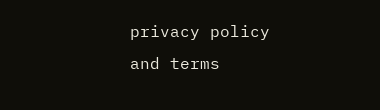privacy policy and terms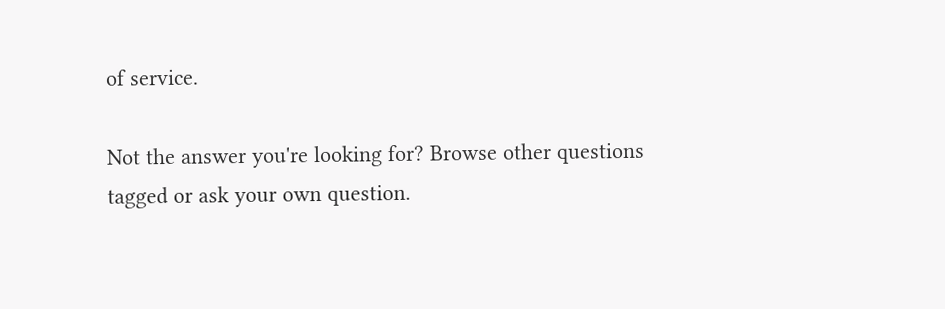of service.

Not the answer you're looking for? Browse other questions tagged or ask your own question.